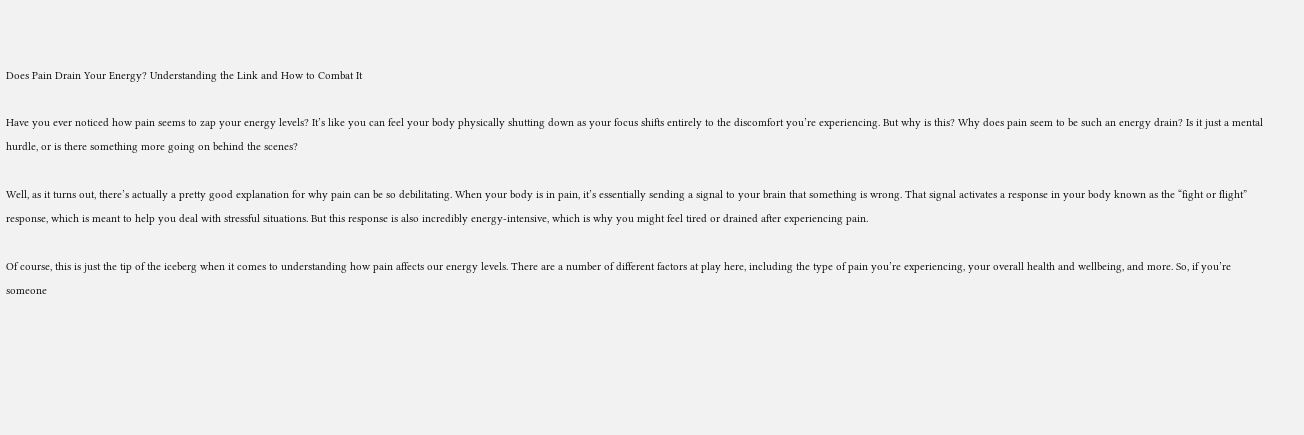Does Pain Drain Your Energy? Understanding the Link and How to Combat It

Have you ever noticed how pain seems to zap your energy levels? It’s like you can feel your body physically shutting down as your focus shifts entirely to the discomfort you’re experiencing. But why is this? Why does pain seem to be such an energy drain? Is it just a mental hurdle, or is there something more going on behind the scenes?

Well, as it turns out, there’s actually a pretty good explanation for why pain can be so debilitating. When your body is in pain, it’s essentially sending a signal to your brain that something is wrong. That signal activates a response in your body known as the “fight or flight” response, which is meant to help you deal with stressful situations. But this response is also incredibly energy-intensive, which is why you might feel tired or drained after experiencing pain.

Of course, this is just the tip of the iceberg when it comes to understanding how pain affects our energy levels. There are a number of different factors at play here, including the type of pain you’re experiencing, your overall health and wellbeing, and more. So, if you’re someone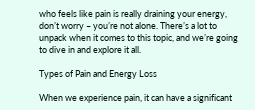who feels like pain is really draining your energy, don’t worry – you’re not alone. There’s a lot to unpack when it comes to this topic, and we’re going to dive in and explore it all.

Types of Pain and Energy Loss

When we experience pain, it can have a significant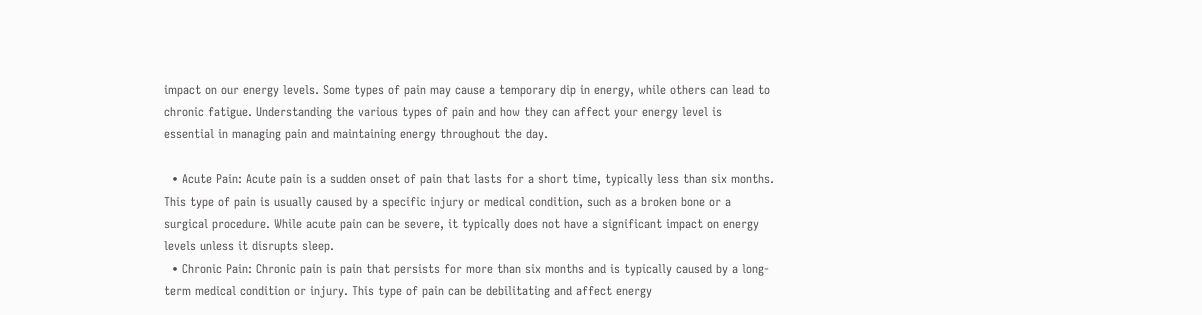impact on our energy levels. Some types of pain may cause a temporary dip in energy, while others can lead to chronic fatigue. Understanding the various types of pain and how they can affect your energy level is essential in managing pain and maintaining energy throughout the day.

  • Acute Pain: Acute pain is a sudden onset of pain that lasts for a short time, typically less than six months. This type of pain is usually caused by a specific injury or medical condition, such as a broken bone or a surgical procedure. While acute pain can be severe, it typically does not have a significant impact on energy levels unless it disrupts sleep.
  • Chronic Pain: Chronic pain is pain that persists for more than six months and is typically caused by a long-term medical condition or injury. This type of pain can be debilitating and affect energy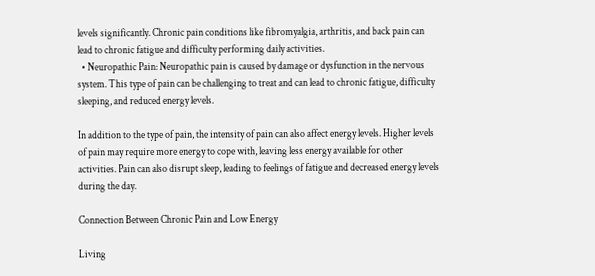levels significantly. Chronic pain conditions like fibromyalgia, arthritis, and back pain can lead to chronic fatigue and difficulty performing daily activities.
  • Neuropathic Pain: Neuropathic pain is caused by damage or dysfunction in the nervous system. This type of pain can be challenging to treat and can lead to chronic fatigue, difficulty sleeping, and reduced energy levels.

In addition to the type of pain, the intensity of pain can also affect energy levels. Higher levels of pain may require more energy to cope with, leaving less energy available for other activities. Pain can also disrupt sleep, leading to feelings of fatigue and decreased energy levels during the day.

Connection Between Chronic Pain and Low Energy

Living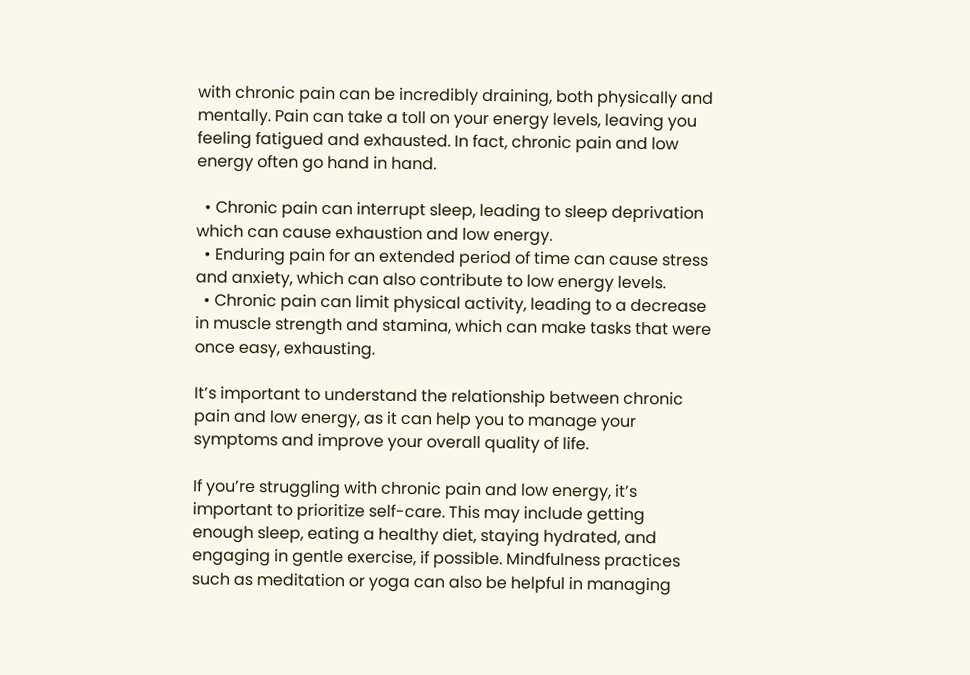with chronic pain can be incredibly draining, both physically and mentally. Pain can take a toll on your energy levels, leaving you feeling fatigued and exhausted. In fact, chronic pain and low energy often go hand in hand.

  • Chronic pain can interrupt sleep, leading to sleep deprivation which can cause exhaustion and low energy.
  • Enduring pain for an extended period of time can cause stress and anxiety, which can also contribute to low energy levels.
  • Chronic pain can limit physical activity, leading to a decrease in muscle strength and stamina, which can make tasks that were once easy, exhausting.

It’s important to understand the relationship between chronic pain and low energy, as it can help you to manage your symptoms and improve your overall quality of life.

If you’re struggling with chronic pain and low energy, it’s important to prioritize self-care. This may include getting enough sleep, eating a healthy diet, staying hydrated, and engaging in gentle exercise, if possible. Mindfulness practices such as meditation or yoga can also be helpful in managing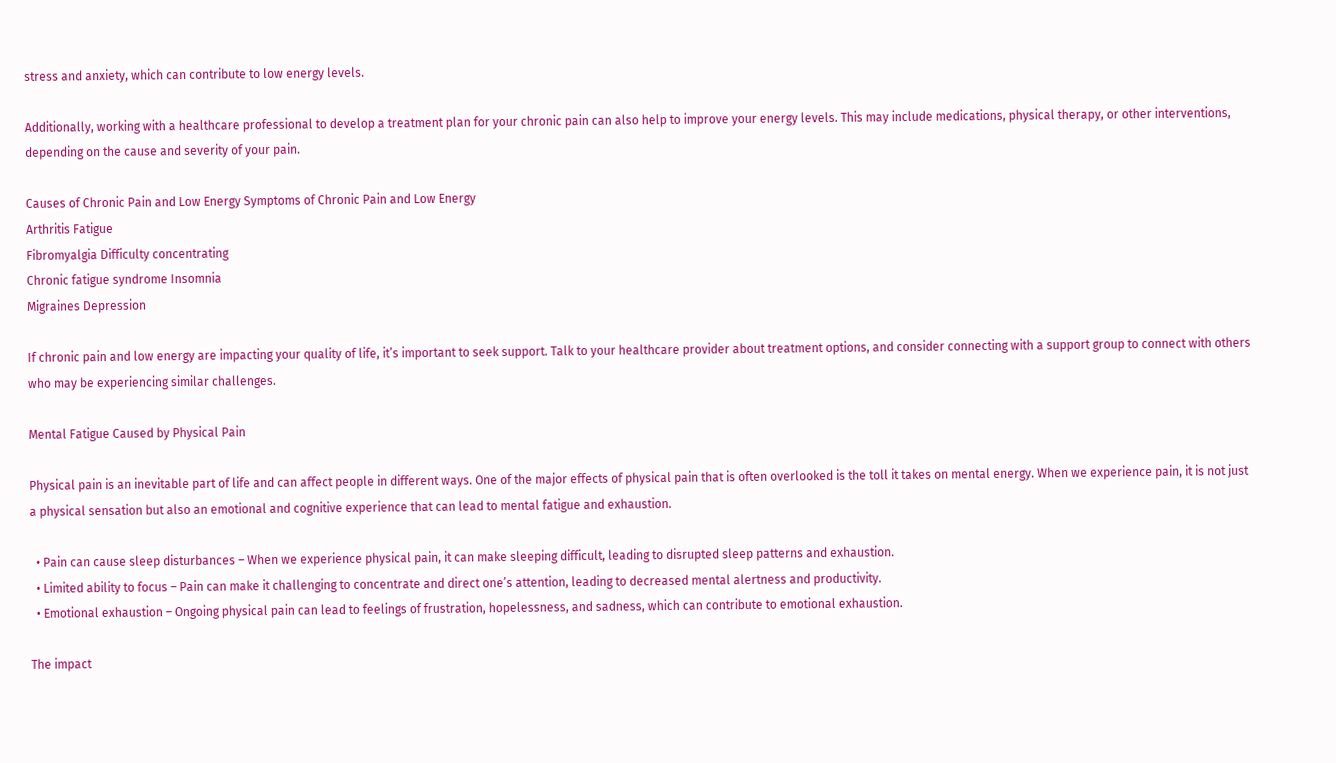stress and anxiety, which can contribute to low energy levels.

Additionally, working with a healthcare professional to develop a treatment plan for your chronic pain can also help to improve your energy levels. This may include medications, physical therapy, or other interventions, depending on the cause and severity of your pain.

Causes of Chronic Pain and Low Energy Symptoms of Chronic Pain and Low Energy
Arthritis Fatigue
Fibromyalgia Difficulty concentrating
Chronic fatigue syndrome Insomnia
Migraines Depression

If chronic pain and low energy are impacting your quality of life, it’s important to seek support. Talk to your healthcare provider about treatment options, and consider connecting with a support group to connect with others who may be experiencing similar challenges.

Mental Fatigue Caused by Physical Pain

Physical pain is an inevitable part of life and can affect people in different ways. One of the major effects of physical pain that is often overlooked is the toll it takes on mental energy. When we experience pain, it is not just a physical sensation but also an emotional and cognitive experience that can lead to mental fatigue and exhaustion.

  • Pain can cause sleep disturbances – When we experience physical pain, it can make sleeping difficult, leading to disrupted sleep patterns and exhaustion.
  • Limited ability to focus – Pain can make it challenging to concentrate and direct one’s attention, leading to decreased mental alertness and productivity.
  • Emotional exhaustion – Ongoing physical pain can lead to feelings of frustration, hopelessness, and sadness, which can contribute to emotional exhaustion.

The impact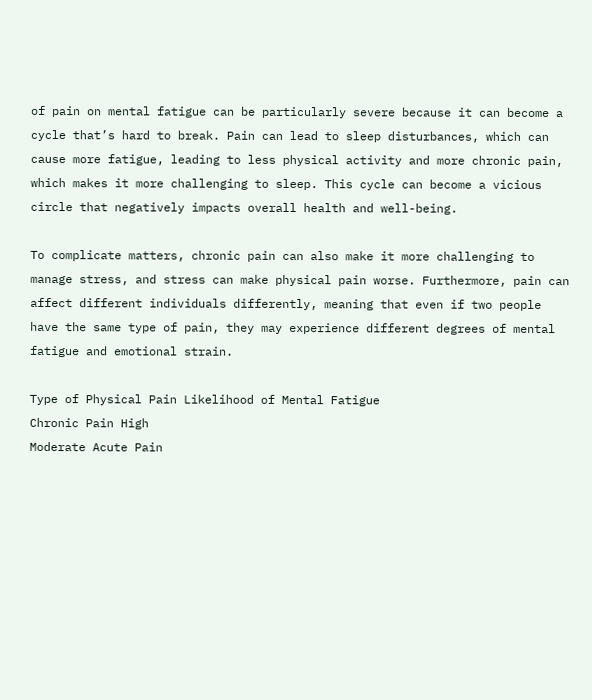of pain on mental fatigue can be particularly severe because it can become a cycle that’s hard to break. Pain can lead to sleep disturbances, which can cause more fatigue, leading to less physical activity and more chronic pain, which makes it more challenging to sleep. This cycle can become a vicious circle that negatively impacts overall health and well-being.

To complicate matters, chronic pain can also make it more challenging to manage stress, and stress can make physical pain worse. Furthermore, pain can affect different individuals differently, meaning that even if two people have the same type of pain, they may experience different degrees of mental fatigue and emotional strain.

Type of Physical Pain Likelihood of Mental Fatigue
Chronic Pain High
Moderate Acute Pain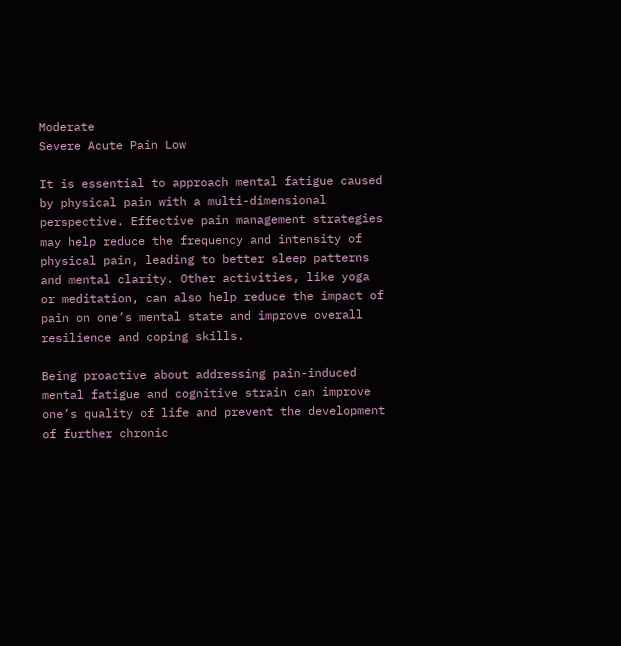Moderate
Severe Acute Pain Low

It is essential to approach mental fatigue caused by physical pain with a multi-dimensional perspective. Effective pain management strategies may help reduce the frequency and intensity of physical pain, leading to better sleep patterns and mental clarity. Other activities, like yoga or meditation, can also help reduce the impact of pain on one’s mental state and improve overall resilience and coping skills.

Being proactive about addressing pain-induced mental fatigue and cognitive strain can improve one’s quality of life and prevent the development of further chronic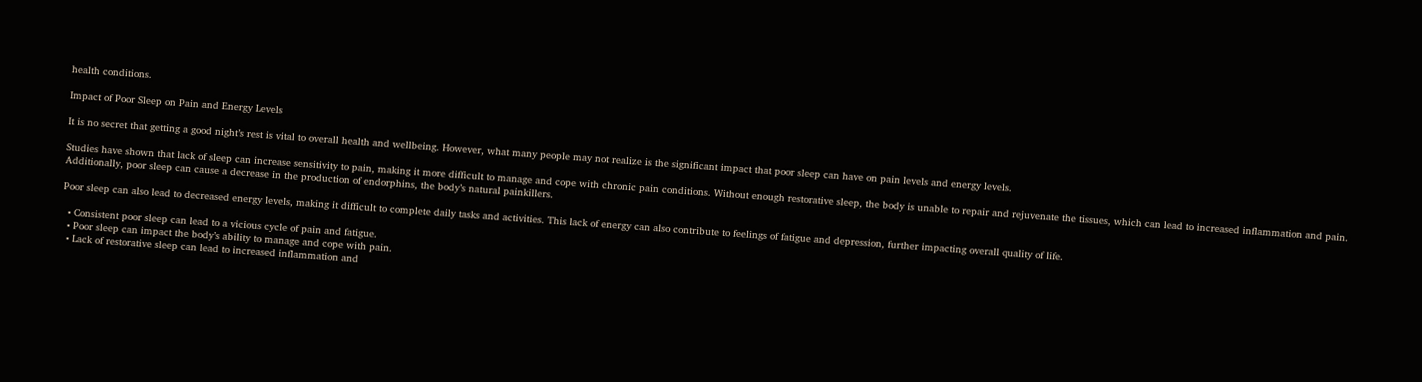health conditions.

Impact of Poor Sleep on Pain and Energy Levels

It is no secret that getting a good night’s rest is vital to overall health and wellbeing. However, what many people may not realize is the significant impact that poor sleep can have on pain levels and energy levels.

Studies have shown that lack of sleep can increase sensitivity to pain, making it more difficult to manage and cope with chronic pain conditions. Without enough restorative sleep, the body is unable to repair and rejuvenate the tissues, which can lead to increased inflammation and pain. Additionally, poor sleep can cause a decrease in the production of endorphins, the body’s natural painkillers.

Poor sleep can also lead to decreased energy levels, making it difficult to complete daily tasks and activities. This lack of energy can also contribute to feelings of fatigue and depression, further impacting overall quality of life.

  • Consistent poor sleep can lead to a vicious cycle of pain and fatigue.
  • Poor sleep can impact the body’s ability to manage and cope with pain.
  • Lack of restorative sleep can lead to increased inflammation and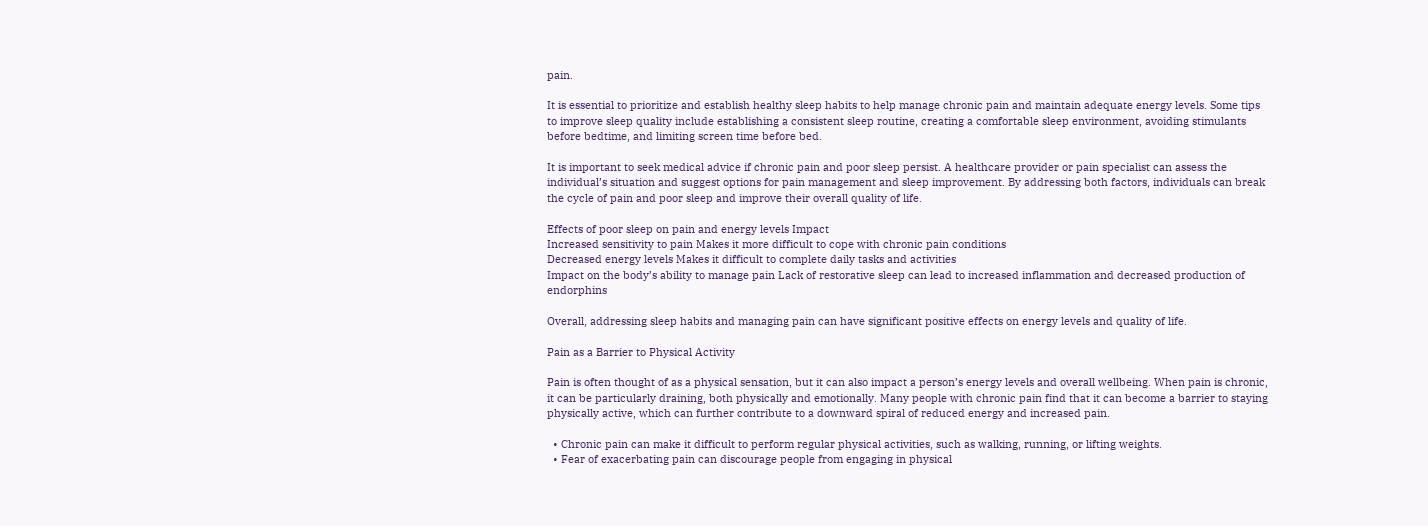pain.

It is essential to prioritize and establish healthy sleep habits to help manage chronic pain and maintain adequate energy levels. Some tips to improve sleep quality include establishing a consistent sleep routine, creating a comfortable sleep environment, avoiding stimulants before bedtime, and limiting screen time before bed.

It is important to seek medical advice if chronic pain and poor sleep persist. A healthcare provider or pain specialist can assess the individual’s situation and suggest options for pain management and sleep improvement. By addressing both factors, individuals can break the cycle of pain and poor sleep and improve their overall quality of life.

Effects of poor sleep on pain and energy levels Impact
Increased sensitivity to pain Makes it more difficult to cope with chronic pain conditions
Decreased energy levels Makes it difficult to complete daily tasks and activities
Impact on the body’s ability to manage pain Lack of restorative sleep can lead to increased inflammation and decreased production of endorphins

Overall, addressing sleep habits and managing pain can have significant positive effects on energy levels and quality of life.

Pain as a Barrier to Physical Activity

Pain is often thought of as a physical sensation, but it can also impact a person’s energy levels and overall wellbeing. When pain is chronic, it can be particularly draining, both physically and emotionally. Many people with chronic pain find that it can become a barrier to staying physically active, which can further contribute to a downward spiral of reduced energy and increased pain.

  • Chronic pain can make it difficult to perform regular physical activities, such as walking, running, or lifting weights.
  • Fear of exacerbating pain can discourage people from engaging in physical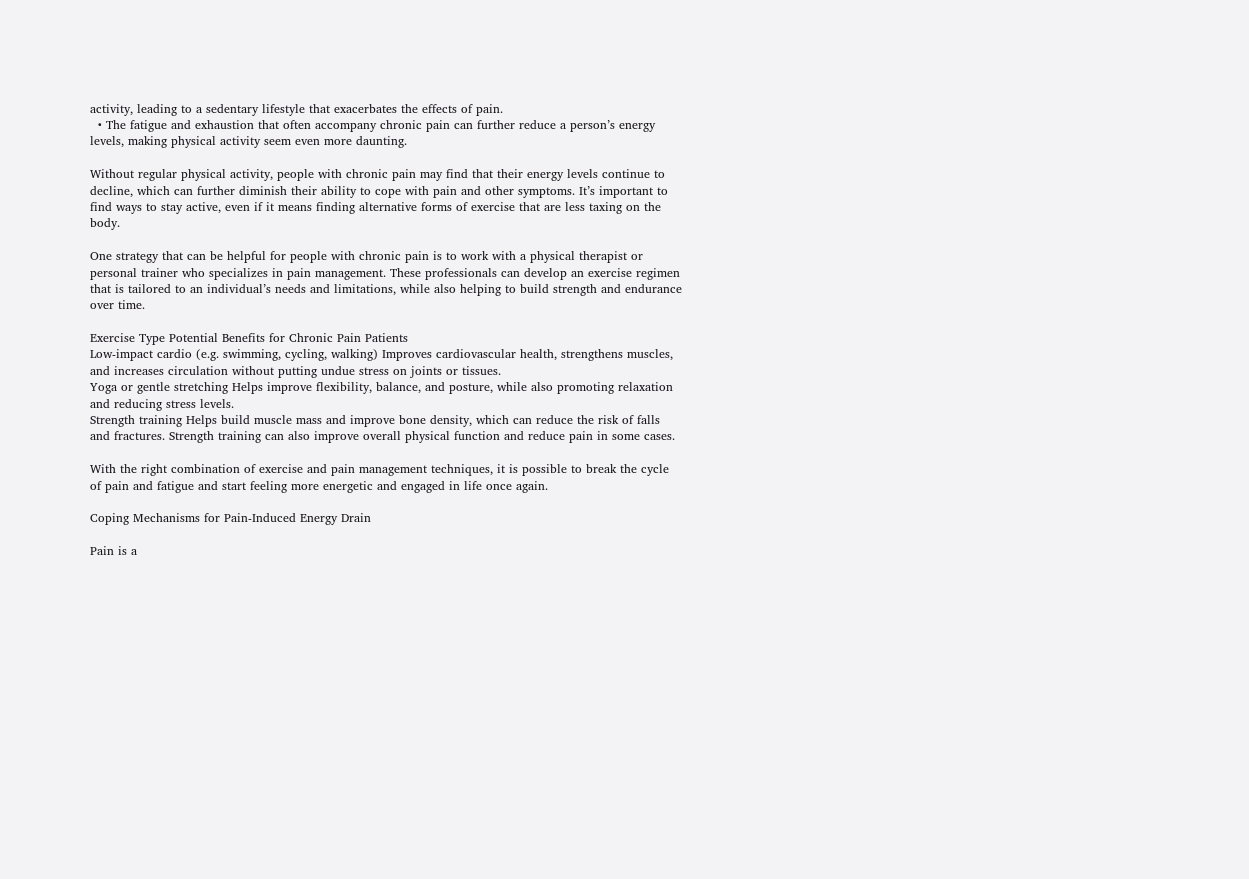activity, leading to a sedentary lifestyle that exacerbates the effects of pain.
  • The fatigue and exhaustion that often accompany chronic pain can further reduce a person’s energy levels, making physical activity seem even more daunting.

Without regular physical activity, people with chronic pain may find that their energy levels continue to decline, which can further diminish their ability to cope with pain and other symptoms. It’s important to find ways to stay active, even if it means finding alternative forms of exercise that are less taxing on the body.

One strategy that can be helpful for people with chronic pain is to work with a physical therapist or personal trainer who specializes in pain management. These professionals can develop an exercise regimen that is tailored to an individual’s needs and limitations, while also helping to build strength and endurance over time.

Exercise Type Potential Benefits for Chronic Pain Patients
Low-impact cardio (e.g. swimming, cycling, walking) Improves cardiovascular health, strengthens muscles, and increases circulation without putting undue stress on joints or tissues.
Yoga or gentle stretching Helps improve flexibility, balance, and posture, while also promoting relaxation and reducing stress levels.
Strength training Helps build muscle mass and improve bone density, which can reduce the risk of falls and fractures. Strength training can also improve overall physical function and reduce pain in some cases.

With the right combination of exercise and pain management techniques, it is possible to break the cycle of pain and fatigue and start feeling more energetic and engaged in life once again.

Coping Mechanisms for Pain-Induced Energy Drain

Pain is a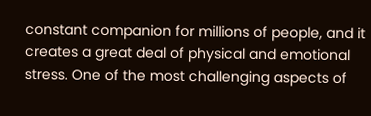constant companion for millions of people, and it creates a great deal of physical and emotional stress. One of the most challenging aspects of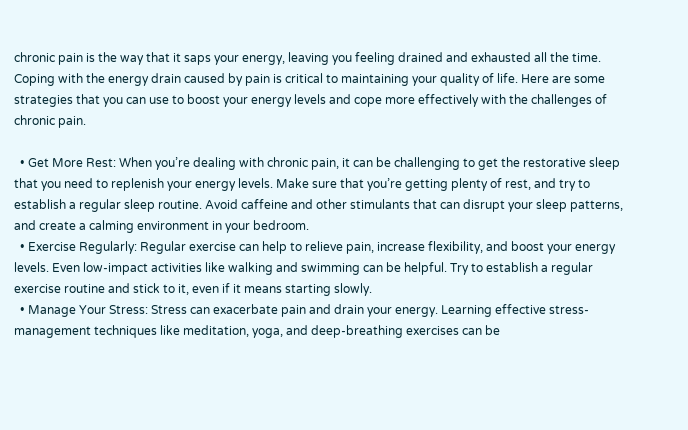chronic pain is the way that it saps your energy, leaving you feeling drained and exhausted all the time. Coping with the energy drain caused by pain is critical to maintaining your quality of life. Here are some strategies that you can use to boost your energy levels and cope more effectively with the challenges of chronic pain.

  • Get More Rest: When you’re dealing with chronic pain, it can be challenging to get the restorative sleep that you need to replenish your energy levels. Make sure that you’re getting plenty of rest, and try to establish a regular sleep routine. Avoid caffeine and other stimulants that can disrupt your sleep patterns, and create a calming environment in your bedroom.
  • Exercise Regularly: Regular exercise can help to relieve pain, increase flexibility, and boost your energy levels. Even low-impact activities like walking and swimming can be helpful. Try to establish a regular exercise routine and stick to it, even if it means starting slowly.
  • Manage Your Stress: Stress can exacerbate pain and drain your energy. Learning effective stress-management techniques like meditation, yoga, and deep-breathing exercises can be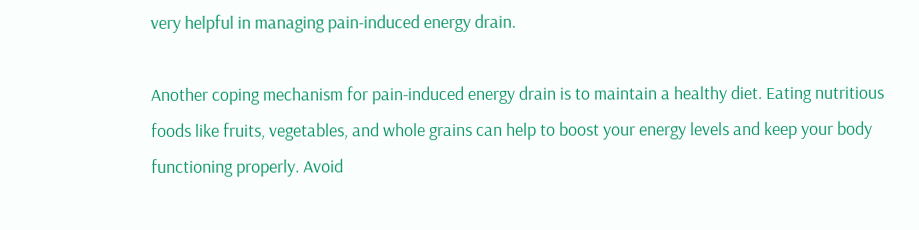very helpful in managing pain-induced energy drain.

Another coping mechanism for pain-induced energy drain is to maintain a healthy diet. Eating nutritious foods like fruits, vegetables, and whole grains can help to boost your energy levels and keep your body functioning properly. Avoid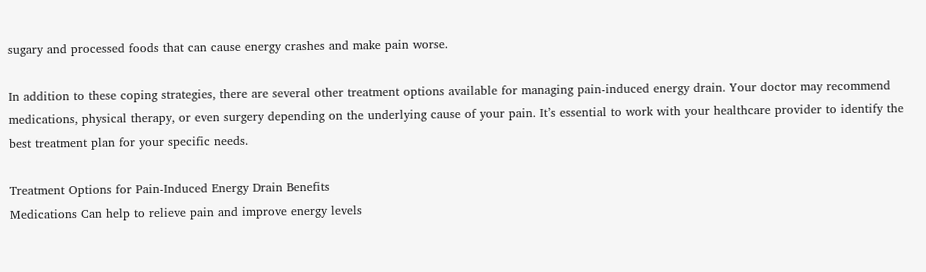sugary and processed foods that can cause energy crashes and make pain worse.

In addition to these coping strategies, there are several other treatment options available for managing pain-induced energy drain. Your doctor may recommend medications, physical therapy, or even surgery depending on the underlying cause of your pain. It’s essential to work with your healthcare provider to identify the best treatment plan for your specific needs.

Treatment Options for Pain-Induced Energy Drain Benefits
Medications Can help to relieve pain and improve energy levels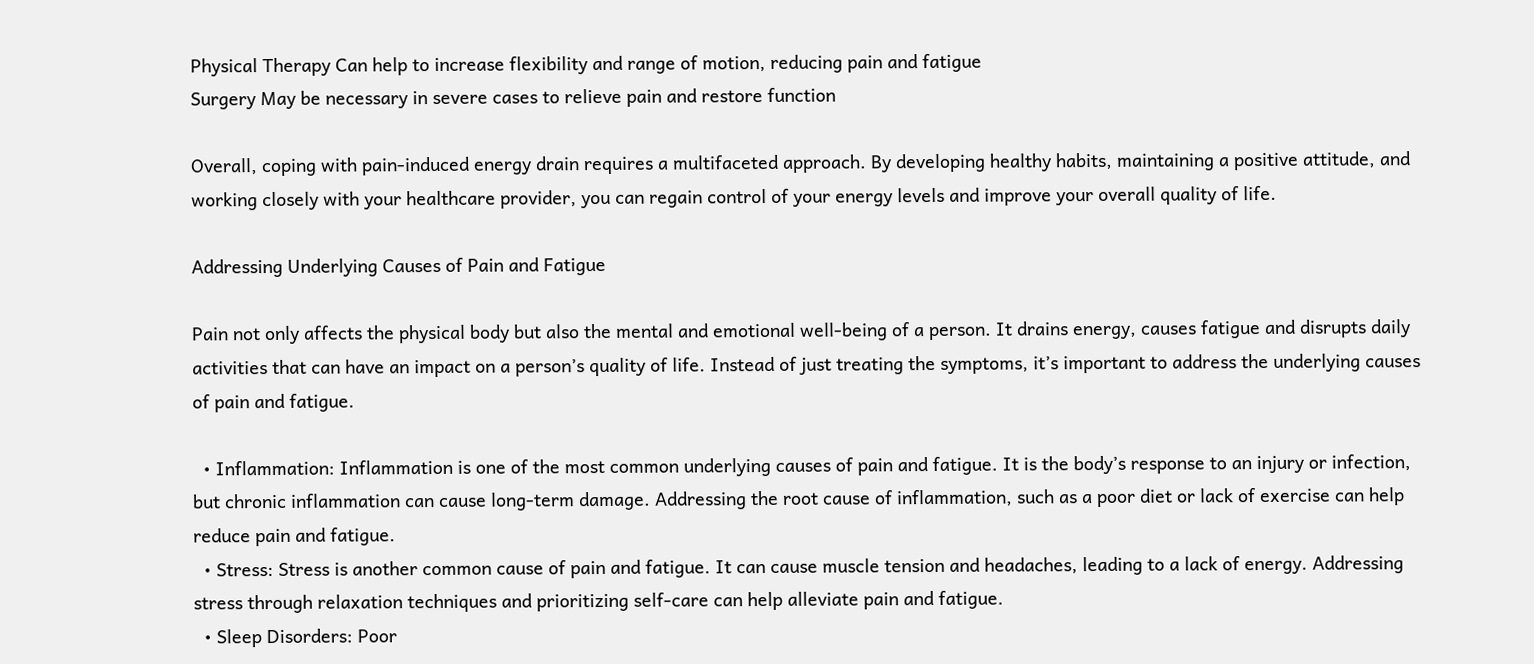Physical Therapy Can help to increase flexibility and range of motion, reducing pain and fatigue
Surgery May be necessary in severe cases to relieve pain and restore function

Overall, coping with pain-induced energy drain requires a multifaceted approach. By developing healthy habits, maintaining a positive attitude, and working closely with your healthcare provider, you can regain control of your energy levels and improve your overall quality of life.

Addressing Underlying Causes of Pain and Fatigue

Pain not only affects the physical body but also the mental and emotional well-being of a person. It drains energy, causes fatigue and disrupts daily activities that can have an impact on a person’s quality of life. Instead of just treating the symptoms, it’s important to address the underlying causes of pain and fatigue.

  • Inflammation: Inflammation is one of the most common underlying causes of pain and fatigue. It is the body’s response to an injury or infection, but chronic inflammation can cause long-term damage. Addressing the root cause of inflammation, such as a poor diet or lack of exercise can help reduce pain and fatigue.
  • Stress: Stress is another common cause of pain and fatigue. It can cause muscle tension and headaches, leading to a lack of energy. Addressing stress through relaxation techniques and prioritizing self-care can help alleviate pain and fatigue.
  • Sleep Disorders: Poor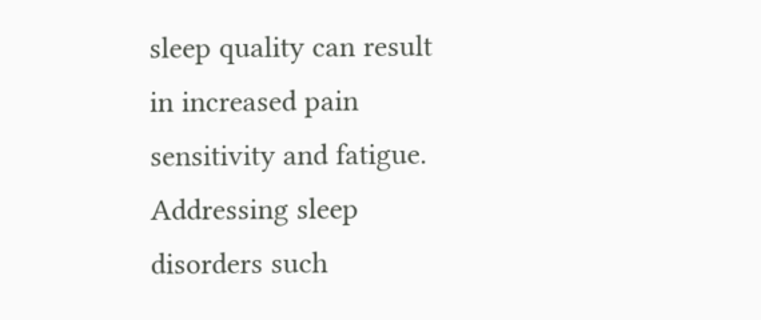sleep quality can result in increased pain sensitivity and fatigue. Addressing sleep disorders such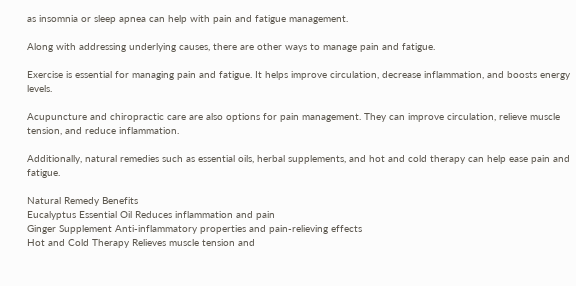as insomnia or sleep apnea can help with pain and fatigue management.

Along with addressing underlying causes, there are other ways to manage pain and fatigue.

Exercise is essential for managing pain and fatigue. It helps improve circulation, decrease inflammation, and boosts energy levels.

Acupuncture and chiropractic care are also options for pain management. They can improve circulation, relieve muscle tension, and reduce inflammation.

Additionally, natural remedies such as essential oils, herbal supplements, and hot and cold therapy can help ease pain and fatigue.

Natural Remedy Benefits
Eucalyptus Essential Oil Reduces inflammation and pain
Ginger Supplement Anti-inflammatory properties and pain-relieving effects
Hot and Cold Therapy Relieves muscle tension and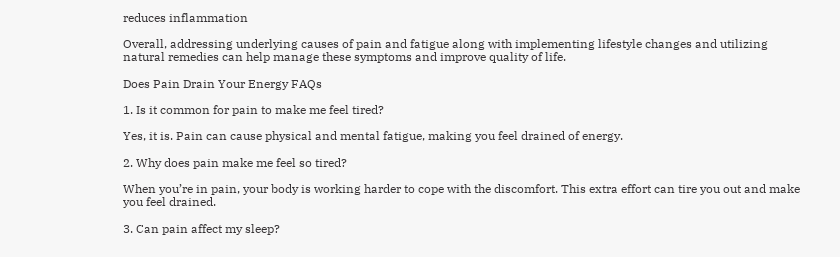reduces inflammation

Overall, addressing underlying causes of pain and fatigue along with implementing lifestyle changes and utilizing natural remedies can help manage these symptoms and improve quality of life.

Does Pain Drain Your Energy FAQs

1. Is it common for pain to make me feel tired?

Yes, it is. Pain can cause physical and mental fatigue, making you feel drained of energy.

2. Why does pain make me feel so tired?

When you’re in pain, your body is working harder to cope with the discomfort. This extra effort can tire you out and make you feel drained.

3. Can pain affect my sleep?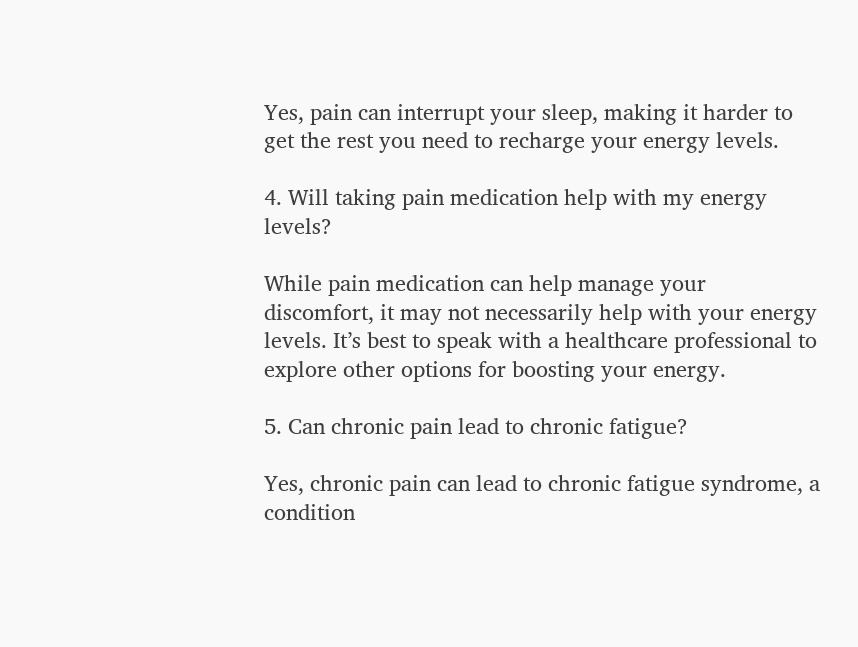Yes, pain can interrupt your sleep, making it harder to get the rest you need to recharge your energy levels.

4. Will taking pain medication help with my energy levels?

While pain medication can help manage your discomfort, it may not necessarily help with your energy levels. It’s best to speak with a healthcare professional to explore other options for boosting your energy.

5. Can chronic pain lead to chronic fatigue?

Yes, chronic pain can lead to chronic fatigue syndrome, a condition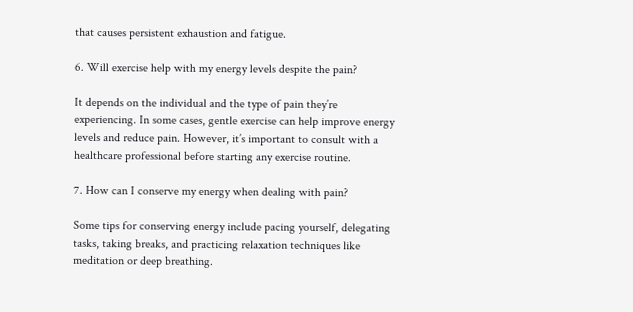that causes persistent exhaustion and fatigue.

6. Will exercise help with my energy levels despite the pain?

It depends on the individual and the type of pain they’re experiencing. In some cases, gentle exercise can help improve energy levels and reduce pain. However, it’s important to consult with a healthcare professional before starting any exercise routine.

7. How can I conserve my energy when dealing with pain?

Some tips for conserving energy include pacing yourself, delegating tasks, taking breaks, and practicing relaxation techniques like meditation or deep breathing.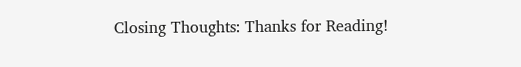Closing Thoughts: Thanks for Reading!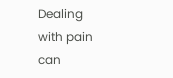Dealing with pain can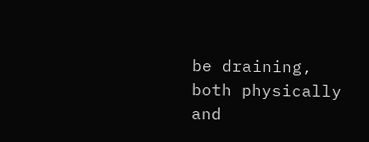be draining, both physically and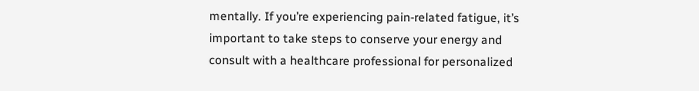mentally. If you’re experiencing pain-related fatigue, it’s important to take steps to conserve your energy and consult with a healthcare professional for personalized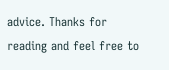advice. Thanks for reading and feel free to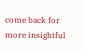come back for more insightful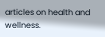articles on health and wellness.